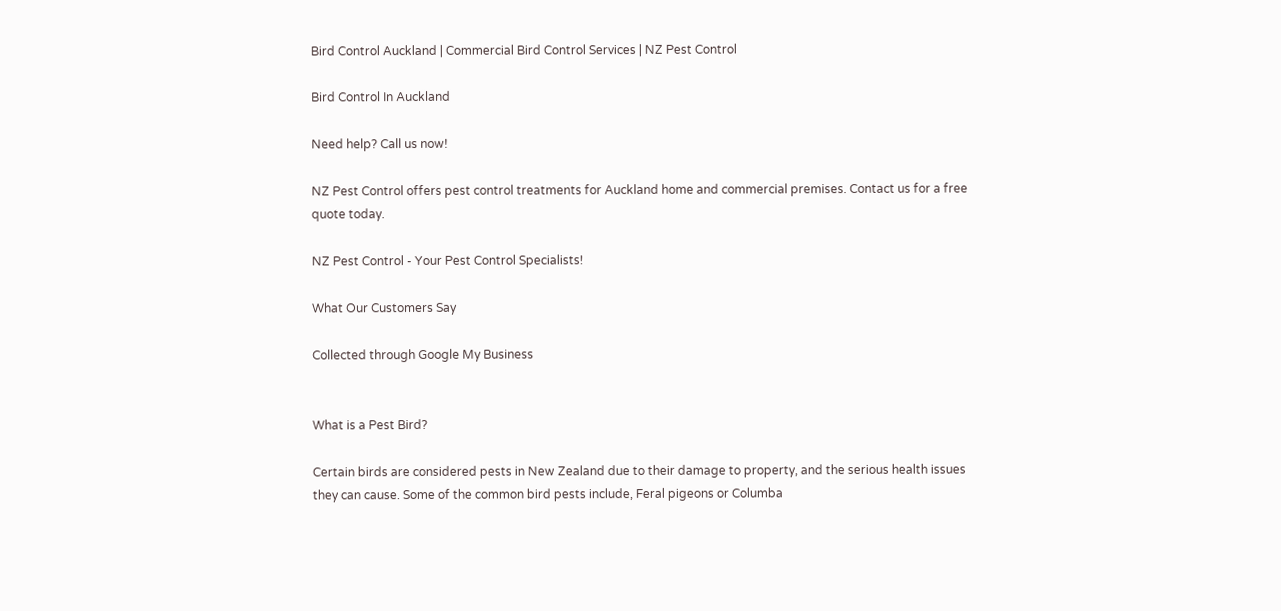Bird Control Auckland | Commercial Bird Control Services | NZ Pest Control

Bird Control In Auckland

Need help? Call us now!

NZ Pest Control offers pest control treatments for Auckland home and commercial premises. Contact us for a free quote today.

NZ Pest Control - Your Pest Control Specialists!

What Our Customers Say

Collected through Google My Business


What is a Pest Bird?

Certain birds are considered pests in New Zealand due to their damage to property, and the serious health issues they can cause. Some of the common bird pests include, Feral pigeons or Columba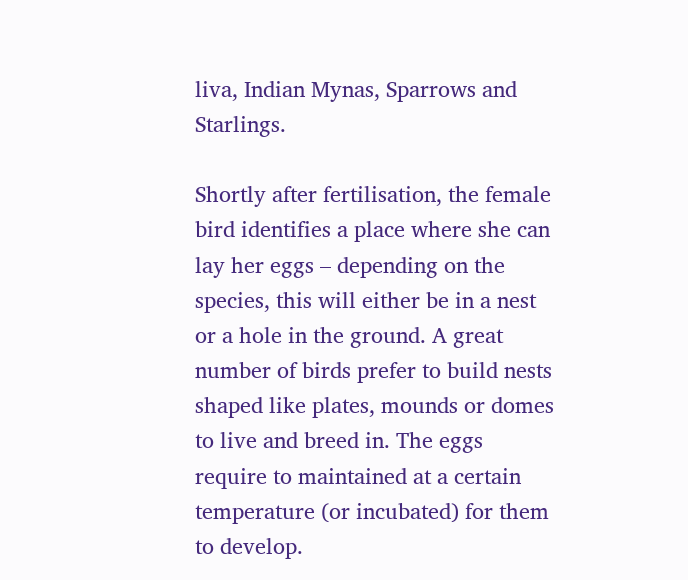liva, Indian Mynas, Sparrows and Starlings.

Shortly after fertilisation, the female bird identifies a place where she can lay her eggs – depending on the species, this will either be in a nest or a hole in the ground. A great number of birds prefer to build nests shaped like plates, mounds or domes to live and breed in. The eggs require to maintained at a certain temperature (or incubated) for them to develop.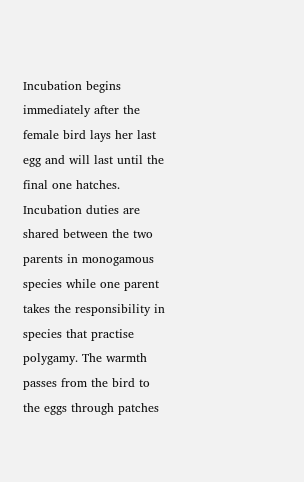Incubation begins immediately after the female bird lays her last egg and will last until the final one hatches. Incubation duties are shared between the two parents in monogamous species while one parent takes the responsibility in species that practise polygamy. The warmth passes from the bird to the eggs through patches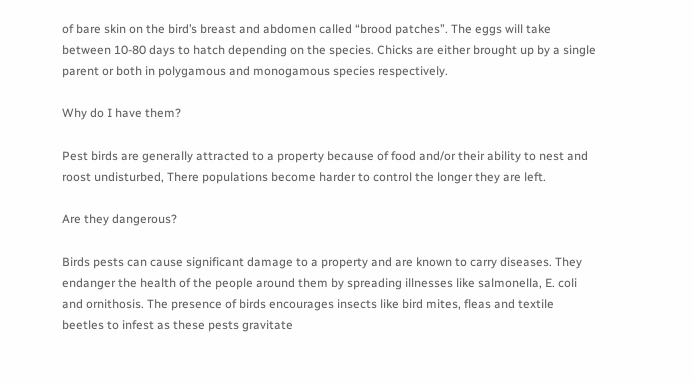of bare skin on the bird’s breast and abdomen called “brood patches”. The eggs will take between 10-80 days to hatch depending on the species. Chicks are either brought up by a single parent or both in polygamous and monogamous species respectively.

Why do I have them?

Pest birds are generally attracted to a property because of food and/or their ability to nest and roost undisturbed, There populations become harder to control the longer they are left.

Are they dangerous?

Birds pests can cause significant damage to a property and are known to carry diseases. They endanger the health of the people around them by spreading illnesses like salmonella, E. coli and ornithosis. The presence of birds encourages insects like bird mites, fleas and textile beetles to infest as these pests gravitate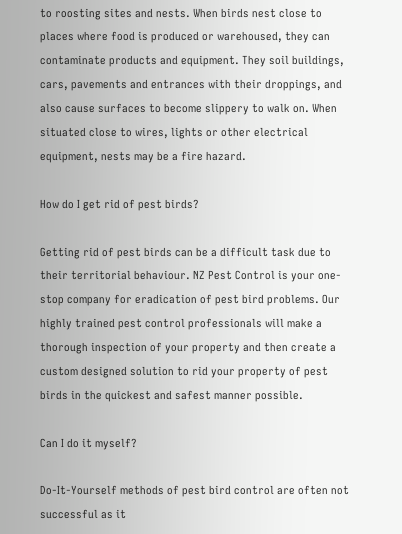to roosting sites and nests. When birds nest close to places where food is produced or warehoused, they can contaminate products and equipment. They soil buildings, cars, pavements and entrances with their droppings, and also cause surfaces to become slippery to walk on. When situated close to wires, lights or other electrical equipment, nests may be a fire hazard.

How do I get rid of pest birds?

Getting rid of pest birds can be a difficult task due to their territorial behaviour. NZ Pest Control is your one-stop company for eradication of pest bird problems. Our highly trained pest control professionals will make a thorough inspection of your property and then create a custom designed solution to rid your property of pest birds in the quickest and safest manner possible.

Can I do it myself?

Do-It-Yourself methods of pest bird control are often not successful as it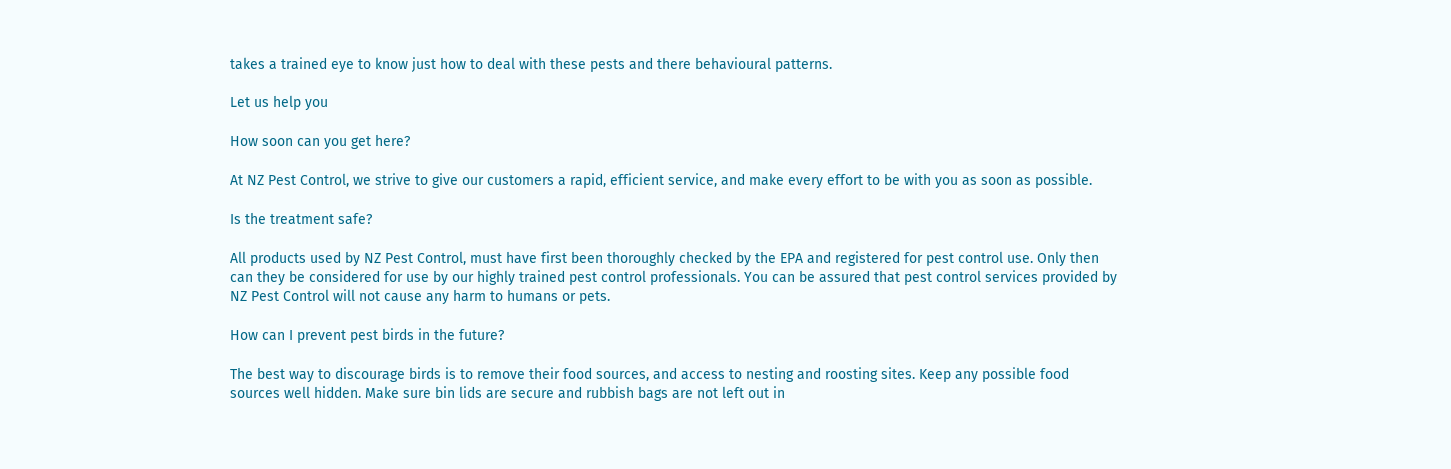takes a trained eye to know just how to deal with these pests and there behavioural patterns.

Let us help you

How soon can you get here?

At NZ Pest Control, we strive to give our customers a rapid, efficient service, and make every effort to be with you as soon as possible.

Is the treatment safe?

All products used by NZ Pest Control, must have first been thoroughly checked by the EPA and registered for pest control use. Only then can they be considered for use by our highly trained pest control professionals. You can be assured that pest control services provided by NZ Pest Control will not cause any harm to humans or pets.

How can I prevent pest birds in the future?

The best way to discourage birds is to remove their food sources, and access to nesting and roosting sites. Keep any possible food sources well hidden. Make sure bin lids are secure and rubbish bags are not left out in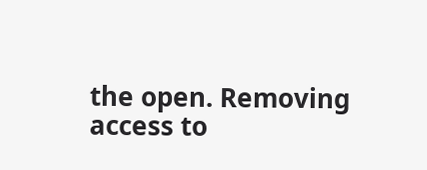the open. Removing access to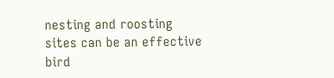nesting and roosting sites can be an effective bird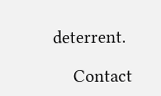deterrent.

    Contact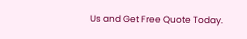Us and Get Free Quote Today.